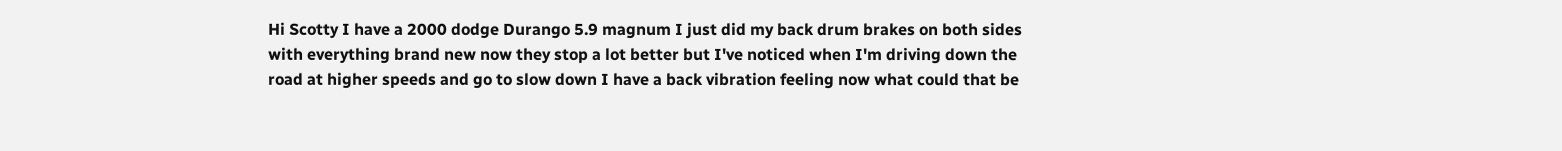Hi Scotty I have a 2000 dodge Durango 5.9 magnum I just did my back drum brakes on both sides with everything brand new now they stop a lot better but I've noticed when I'm driving down the road at higher speeds and go to slow down I have a back vibration feeling now what could that be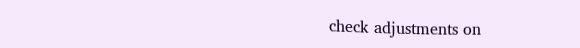check adjustments on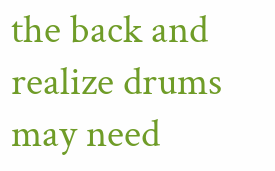the back and realize drums may need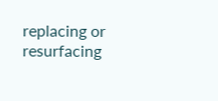replacing or resurfacing